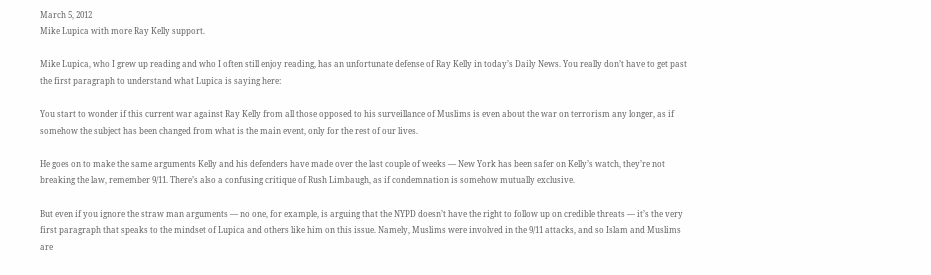March 5, 2012
Mike Lupica with more Ray Kelly support.

Mike Lupica, who I grew up reading and who I often still enjoy reading, has an unfortunate defense of Ray Kelly in today’s Daily News. You really don’t have to get past the first paragraph to understand what Lupica is saying here:

You start to wonder if this current war against Ray Kelly from all those opposed to his surveillance of Muslims is even about the war on terrorism any longer, as if somehow the subject has been changed from what is the main event, only for the rest of our lives.

He goes on to make the same arguments Kelly and his defenders have made over the last couple of weeks — New York has been safer on Kelly’s watch, they’re not breaking the law, remember 9/11. There’s also a confusing critique of Rush Limbaugh, as if condemnation is somehow mutually exclusive.

But even if you ignore the straw man arguments — no one, for example, is arguing that the NYPD doesn’t have the right to follow up on credible threats — it’s the very first paragraph that speaks to the mindset of Lupica and others like him on this issue. Namely, Muslims were involved in the 9/11 attacks, and so Islam and Muslims are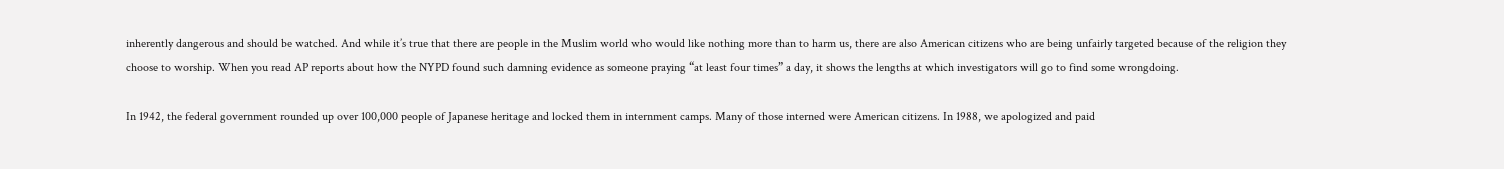inherently dangerous and should be watched. And while it’s true that there are people in the Muslim world who would like nothing more than to harm us, there are also American citizens who are being unfairly targeted because of the religion they choose to worship. When you read AP reports about how the NYPD found such damning evidence as someone praying “at least four times” a day, it shows the lengths at which investigators will go to find some wrongdoing.

In 1942, the federal government rounded up over 100,000 people of Japanese heritage and locked them in internment camps. Many of those interned were American citizens. In 1988, we apologized and paid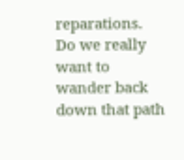reparations. Do we really want to wander back down that path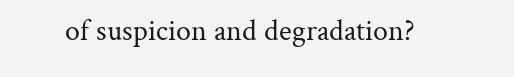of suspicion and degradation?